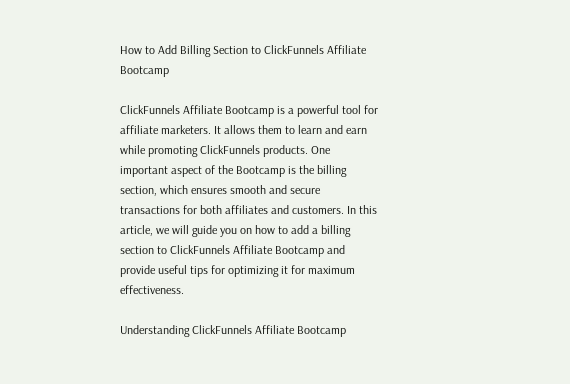How to Add Billing Section to ClickFunnels Affiliate Bootcamp

ClickFunnels Affiliate Bootcamp is a powerful tool for affiliate marketers. It allows them to learn and earn while promoting ClickFunnels products. One important aspect of the Bootcamp is the billing section, which ensures smooth and secure transactions for both affiliates and customers. In this article, we will guide you on how to add a billing section to ClickFunnels Affiliate Bootcamp and provide useful tips for optimizing it for maximum effectiveness.

Understanding ClickFunnels Affiliate Bootcamp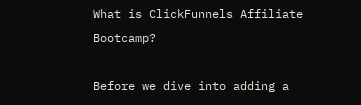What is ClickFunnels Affiliate Bootcamp?

Before we dive into adding a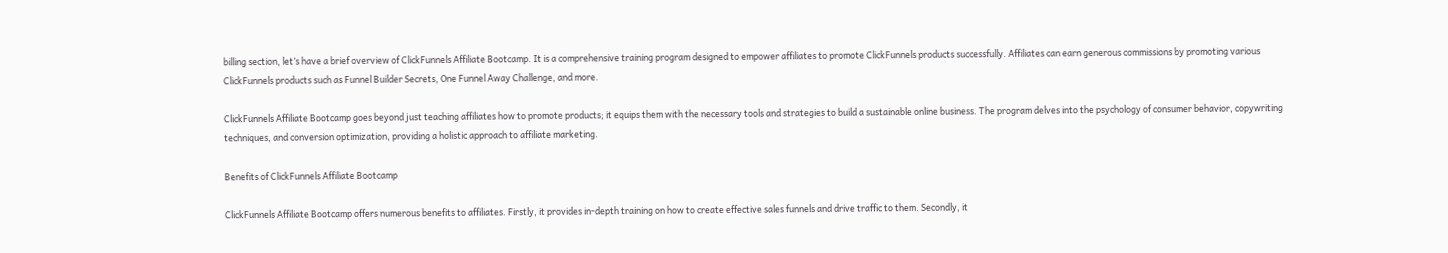billing section, let’s have a brief overview of ClickFunnels Affiliate Bootcamp. It is a comprehensive training program designed to empower affiliates to promote ClickFunnels products successfully. Affiliates can earn generous commissions by promoting various ClickFunnels products such as Funnel Builder Secrets, One Funnel Away Challenge, and more.

ClickFunnels Affiliate Bootcamp goes beyond just teaching affiliates how to promote products; it equips them with the necessary tools and strategies to build a sustainable online business. The program delves into the psychology of consumer behavior, copywriting techniques, and conversion optimization, providing a holistic approach to affiliate marketing.

Benefits of ClickFunnels Affiliate Bootcamp

ClickFunnels Affiliate Bootcamp offers numerous benefits to affiliates. Firstly, it provides in-depth training on how to create effective sales funnels and drive traffic to them. Secondly, it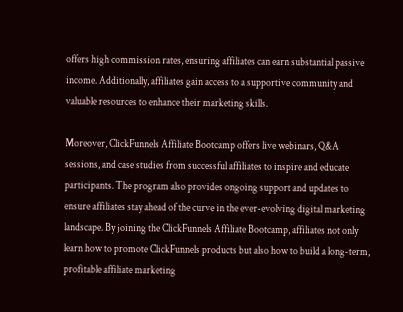offers high commission rates, ensuring affiliates can earn substantial passive income. Additionally, affiliates gain access to a supportive community and valuable resources to enhance their marketing skills.

Moreover, ClickFunnels Affiliate Bootcamp offers live webinars, Q&A sessions, and case studies from successful affiliates to inspire and educate participants. The program also provides ongoing support and updates to ensure affiliates stay ahead of the curve in the ever-evolving digital marketing landscape. By joining the ClickFunnels Affiliate Bootcamp, affiliates not only learn how to promote ClickFunnels products but also how to build a long-term, profitable affiliate marketing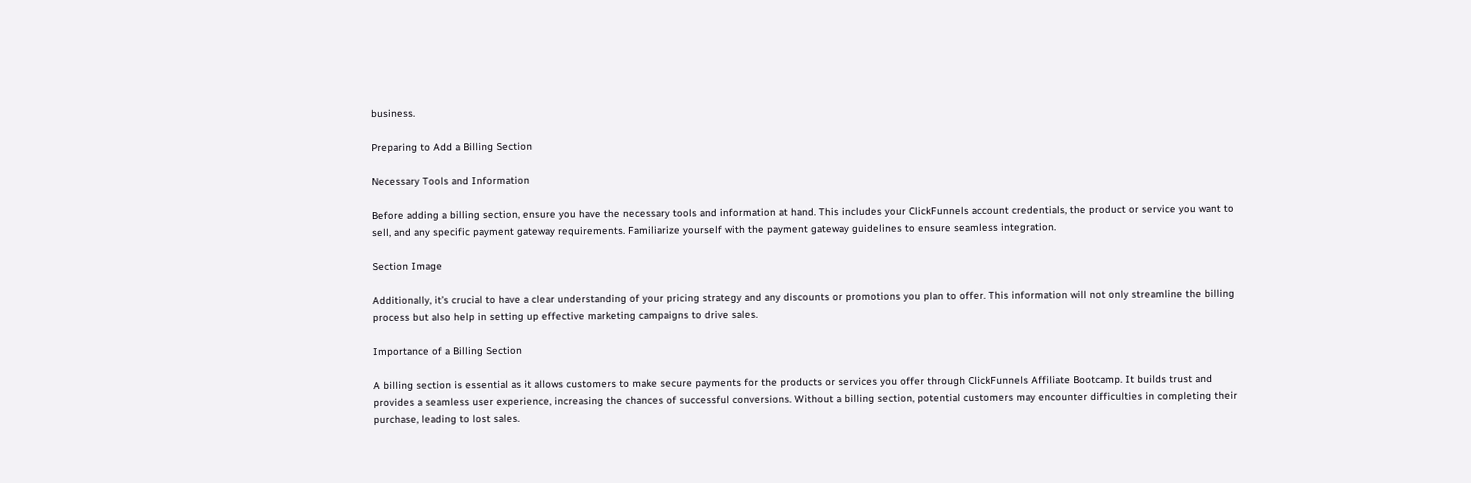business.

Preparing to Add a Billing Section

Necessary Tools and Information

Before adding a billing section, ensure you have the necessary tools and information at hand. This includes your ClickFunnels account credentials, the product or service you want to sell, and any specific payment gateway requirements. Familiarize yourself with the payment gateway guidelines to ensure seamless integration.

Section Image

Additionally, it’s crucial to have a clear understanding of your pricing strategy and any discounts or promotions you plan to offer. This information will not only streamline the billing process but also help in setting up effective marketing campaigns to drive sales.

Importance of a Billing Section

A billing section is essential as it allows customers to make secure payments for the products or services you offer through ClickFunnels Affiliate Bootcamp. It builds trust and provides a seamless user experience, increasing the chances of successful conversions. Without a billing section, potential customers may encounter difficulties in completing their purchase, leading to lost sales.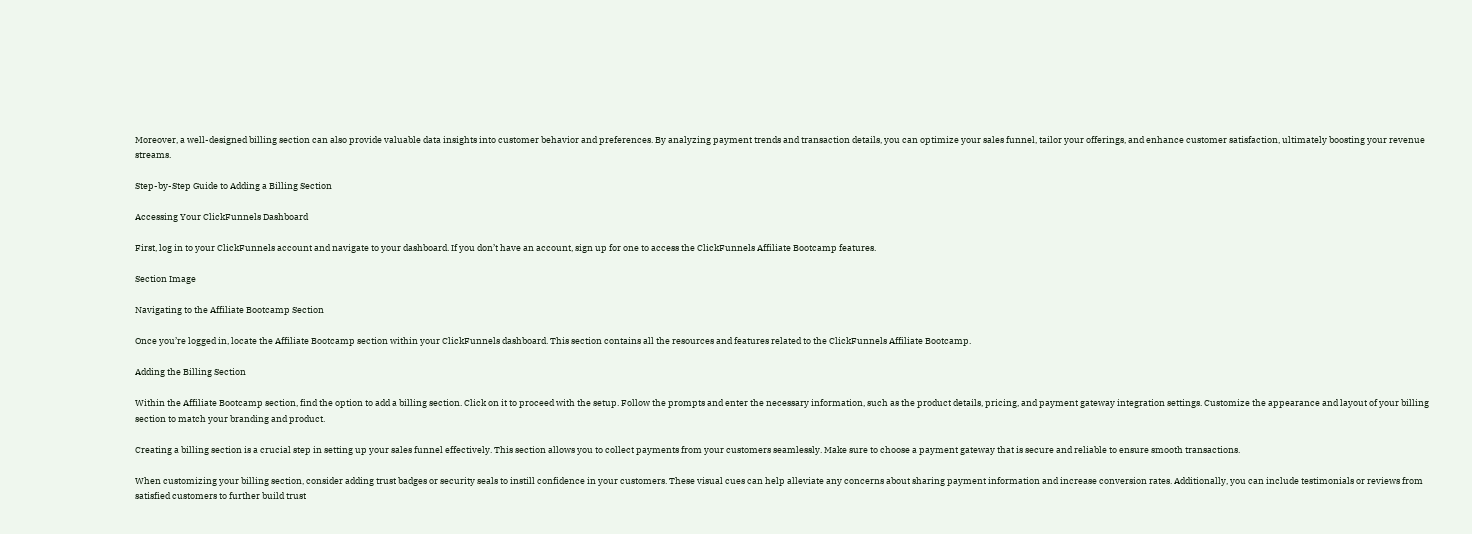Moreover, a well-designed billing section can also provide valuable data insights into customer behavior and preferences. By analyzing payment trends and transaction details, you can optimize your sales funnel, tailor your offerings, and enhance customer satisfaction, ultimately boosting your revenue streams.

Step-by-Step Guide to Adding a Billing Section

Accessing Your ClickFunnels Dashboard

First, log in to your ClickFunnels account and navigate to your dashboard. If you don’t have an account, sign up for one to access the ClickFunnels Affiliate Bootcamp features.

Section Image

Navigating to the Affiliate Bootcamp Section

Once you’re logged in, locate the Affiliate Bootcamp section within your ClickFunnels dashboard. This section contains all the resources and features related to the ClickFunnels Affiliate Bootcamp.

Adding the Billing Section

Within the Affiliate Bootcamp section, find the option to add a billing section. Click on it to proceed with the setup. Follow the prompts and enter the necessary information, such as the product details, pricing, and payment gateway integration settings. Customize the appearance and layout of your billing section to match your branding and product.

Creating a billing section is a crucial step in setting up your sales funnel effectively. This section allows you to collect payments from your customers seamlessly. Make sure to choose a payment gateway that is secure and reliable to ensure smooth transactions.

When customizing your billing section, consider adding trust badges or security seals to instill confidence in your customers. These visual cues can help alleviate any concerns about sharing payment information and increase conversion rates. Additionally, you can include testimonials or reviews from satisfied customers to further build trust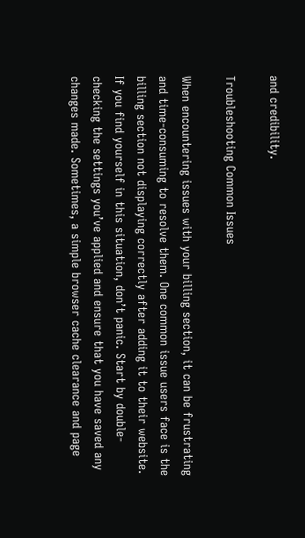and credibility.

Troubleshooting Common Issues

When encountering issues with your billing section, it can be frustrating and time-consuming to resolve them. One common issue users face is the billing section not displaying correctly after adding it to their website. If you find yourself in this situation, don’t panic. Start by double-checking the settings you’ve applied and ensure that you have saved any changes made. Sometimes, a simple browser cache clearance and page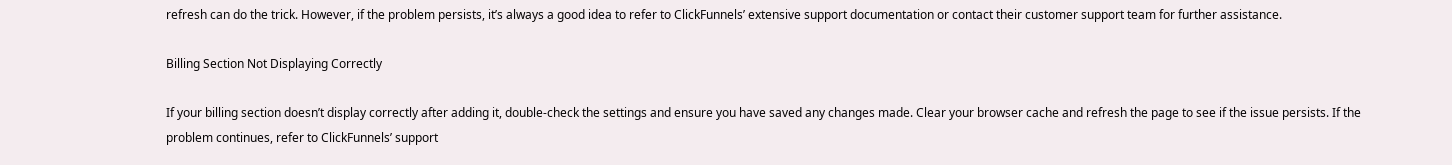refresh can do the trick. However, if the problem persists, it’s always a good idea to refer to ClickFunnels’ extensive support documentation or contact their customer support team for further assistance.

Billing Section Not Displaying Correctly

If your billing section doesn’t display correctly after adding it, double-check the settings and ensure you have saved any changes made. Clear your browser cache and refresh the page to see if the issue persists. If the problem continues, refer to ClickFunnels’ support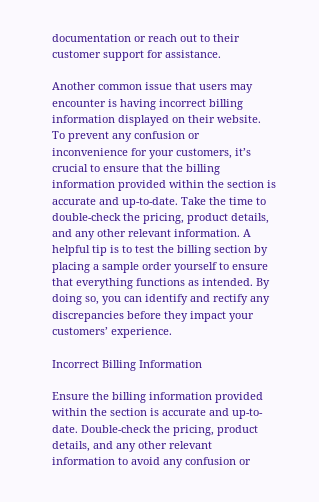documentation or reach out to their customer support for assistance.

Another common issue that users may encounter is having incorrect billing information displayed on their website. To prevent any confusion or inconvenience for your customers, it’s crucial to ensure that the billing information provided within the section is accurate and up-to-date. Take the time to double-check the pricing, product details, and any other relevant information. A helpful tip is to test the billing section by placing a sample order yourself to ensure that everything functions as intended. By doing so, you can identify and rectify any discrepancies before they impact your customers’ experience.

Incorrect Billing Information

Ensure the billing information provided within the section is accurate and up-to-date. Double-check the pricing, product details, and any other relevant information to avoid any confusion or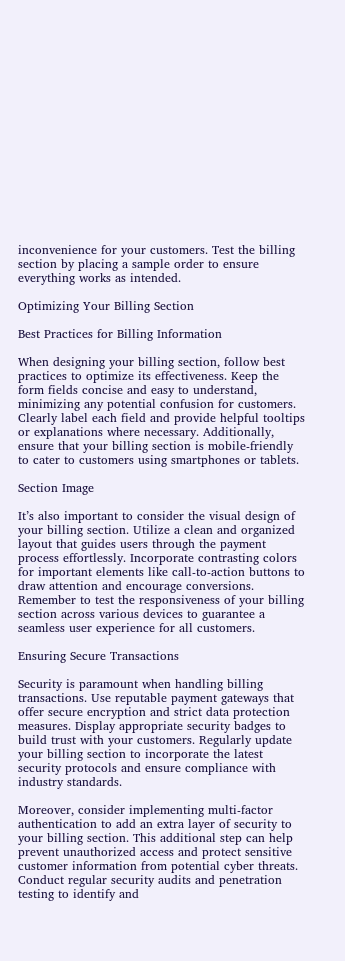inconvenience for your customers. Test the billing section by placing a sample order to ensure everything works as intended.

Optimizing Your Billing Section

Best Practices for Billing Information

When designing your billing section, follow best practices to optimize its effectiveness. Keep the form fields concise and easy to understand, minimizing any potential confusion for customers. Clearly label each field and provide helpful tooltips or explanations where necessary. Additionally, ensure that your billing section is mobile-friendly to cater to customers using smartphones or tablets.

Section Image

It’s also important to consider the visual design of your billing section. Utilize a clean and organized layout that guides users through the payment process effortlessly. Incorporate contrasting colors for important elements like call-to-action buttons to draw attention and encourage conversions. Remember to test the responsiveness of your billing section across various devices to guarantee a seamless user experience for all customers.

Ensuring Secure Transactions

Security is paramount when handling billing transactions. Use reputable payment gateways that offer secure encryption and strict data protection measures. Display appropriate security badges to build trust with your customers. Regularly update your billing section to incorporate the latest security protocols and ensure compliance with industry standards.

Moreover, consider implementing multi-factor authentication to add an extra layer of security to your billing section. This additional step can help prevent unauthorized access and protect sensitive customer information from potential cyber threats. Conduct regular security audits and penetration testing to identify and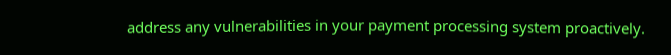address any vulnerabilities in your payment processing system proactively.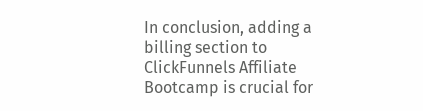In conclusion, adding a billing section to ClickFunnels Affiliate Bootcamp is crucial for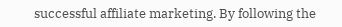successful affiliate marketing. By following the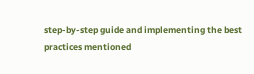step-by-step guide and implementing the best practices mentioned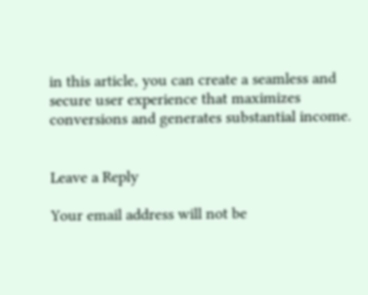in this article, you can create a seamless and secure user experience that maximizes conversions and generates substantial income.


Leave a Reply

Your email address will not be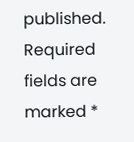published. Required fields are marked *